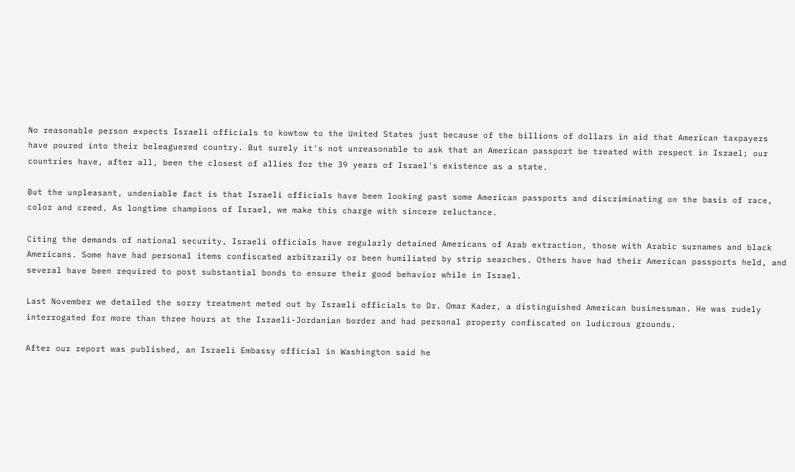No reasonable person expects Israeli officials to kowtow to the United States just because of the billions of dollars in aid that American taxpayers have poured into their beleaguered country. But surely it's not unreasonable to ask that an American passport be treated with respect in Israel; our countries have, after all, been the closest of allies for the 39 years of Israel's existence as a state.

But the unpleasant, undeniable fact is that Israeli officials have been looking past some American passports and discriminating on the basis of race, color and creed. As longtime champions of Israel, we make this charge with sincere reluctance.

Citing the demands of national security, Israeli officials have regularly detained Americans of Arab extraction, those with Arabic surnames and black Americans. Some have had personal items confiscated arbitrarily or been humiliated by strip searches. Others have had their American passports held, and several have been required to post substantial bonds to ensure their good behavior while in Israel.

Last November we detailed the sorry treatment meted out by Israeli officials to Dr. Omar Kader, a distinguished American businessman. He was rudely interrogated for more than three hours at the Israeli-Jordanian border and had personal property confiscated on ludicrous grounds.

After our report was published, an Israeli Embassy official in Washington said he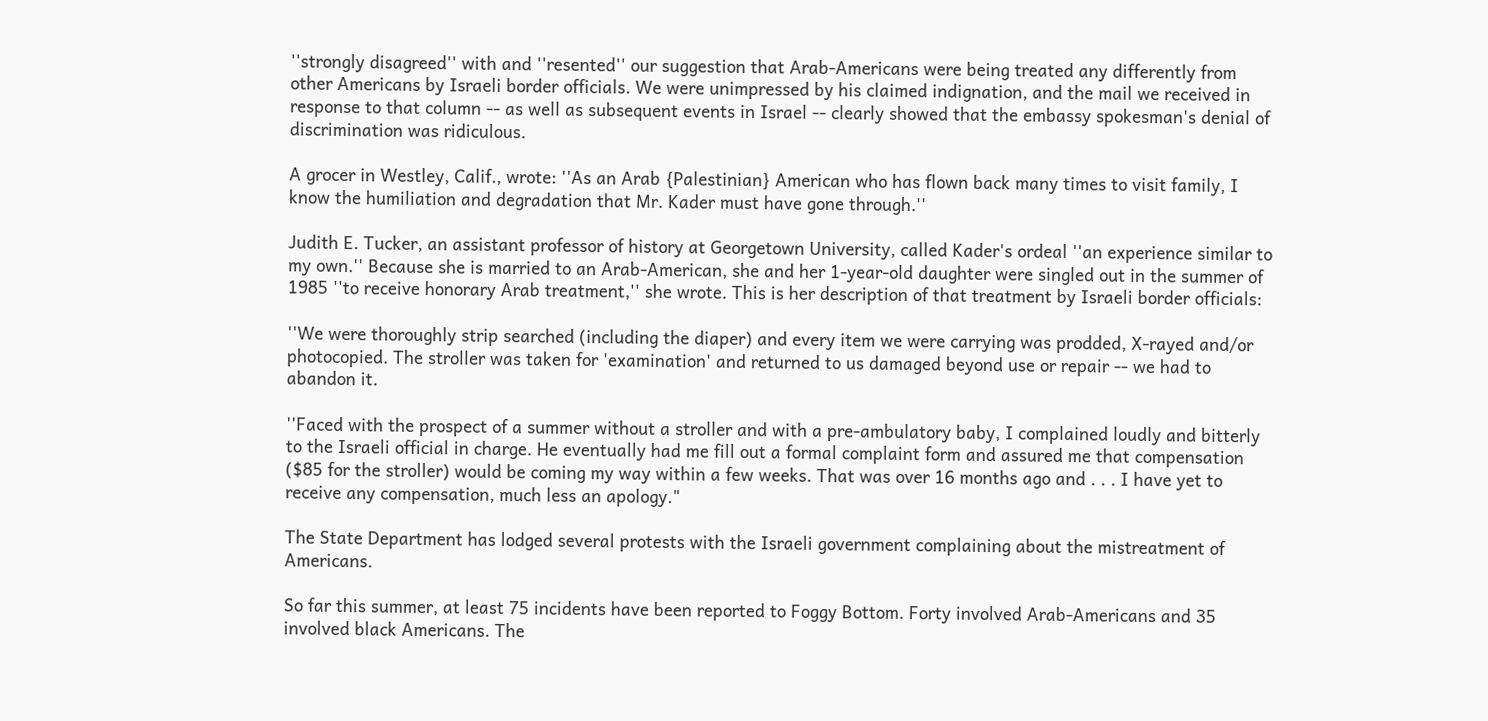''strongly disagreed'' with and ''resented'' our suggestion that Arab-Americans were being treated any differently from other Americans by Israeli border officials. We were unimpressed by his claimed indignation, and the mail we received in response to that column -- as well as subsequent events in Israel -- clearly showed that the embassy spokesman's denial of discrimination was ridiculous.

A grocer in Westley, Calif., wrote: ''As an Arab {Palestinian} American who has flown back many times to visit family, I know the humiliation and degradation that Mr. Kader must have gone through.''

Judith E. Tucker, an assistant professor of history at Georgetown University, called Kader's ordeal ''an experience similar to my own.'' Because she is married to an Arab-American, she and her 1-year-old daughter were singled out in the summer of 1985 ''to receive honorary Arab treatment,'' she wrote. This is her description of that treatment by Israeli border officials:

''We were thoroughly strip searched (including the diaper) and every item we were carrying was prodded, X-rayed and/or photocopied. The stroller was taken for 'examination' and returned to us damaged beyond use or repair -- we had to abandon it.

''Faced with the prospect of a summer without a stroller and with a pre-ambulatory baby, I complained loudly and bitterly to the Israeli official in charge. He eventually had me fill out a formal complaint form and assured me that compensation ($85 for the stroller) would be coming my way within a few weeks. That was over 16 months ago and . . . I have yet to receive any compensation, much less an apology."

The State Department has lodged several protests with the Israeli government complaining about the mistreatment of Americans.

So far this summer, at least 75 incidents have been reported to Foggy Bottom. Forty involved Arab-Americans and 35 involved black Americans. The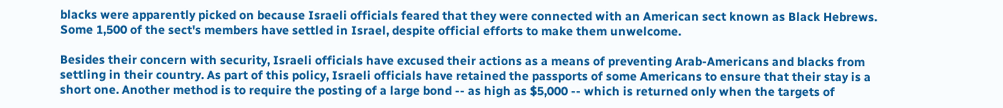blacks were apparently picked on because Israeli officials feared that they were connected with an American sect known as Black Hebrews. Some 1,500 of the sect's members have settled in Israel, despite official efforts to make them unwelcome.

Besides their concern with security, Israeli officials have excused their actions as a means of preventing Arab-Americans and blacks from settling in their country. As part of this policy, Israeli officials have retained the passports of some Americans to ensure that their stay is a short one. Another method is to require the posting of a large bond -- as high as $5,000 -- which is returned only when the targets of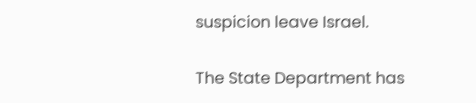suspicion leave Israel.

The State Department has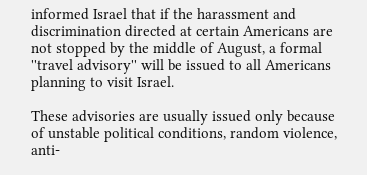informed Israel that if the harassment and discrimination directed at certain Americans are not stopped by the middle of August, a formal ''travel advisory'' will be issued to all Americans planning to visit Israel.

These advisories are usually issued only because of unstable political conditions, random violence, anti-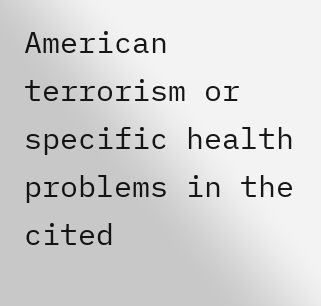American terrorism or specific health problems in the cited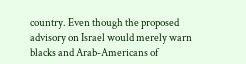country. Even though the proposed advisory on Israel would merely warn blacks and Arab-Americans of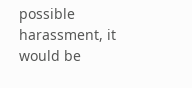possible harassment, it would be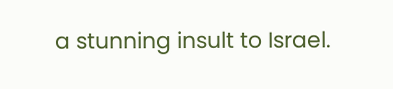a stunning insult to Israel.